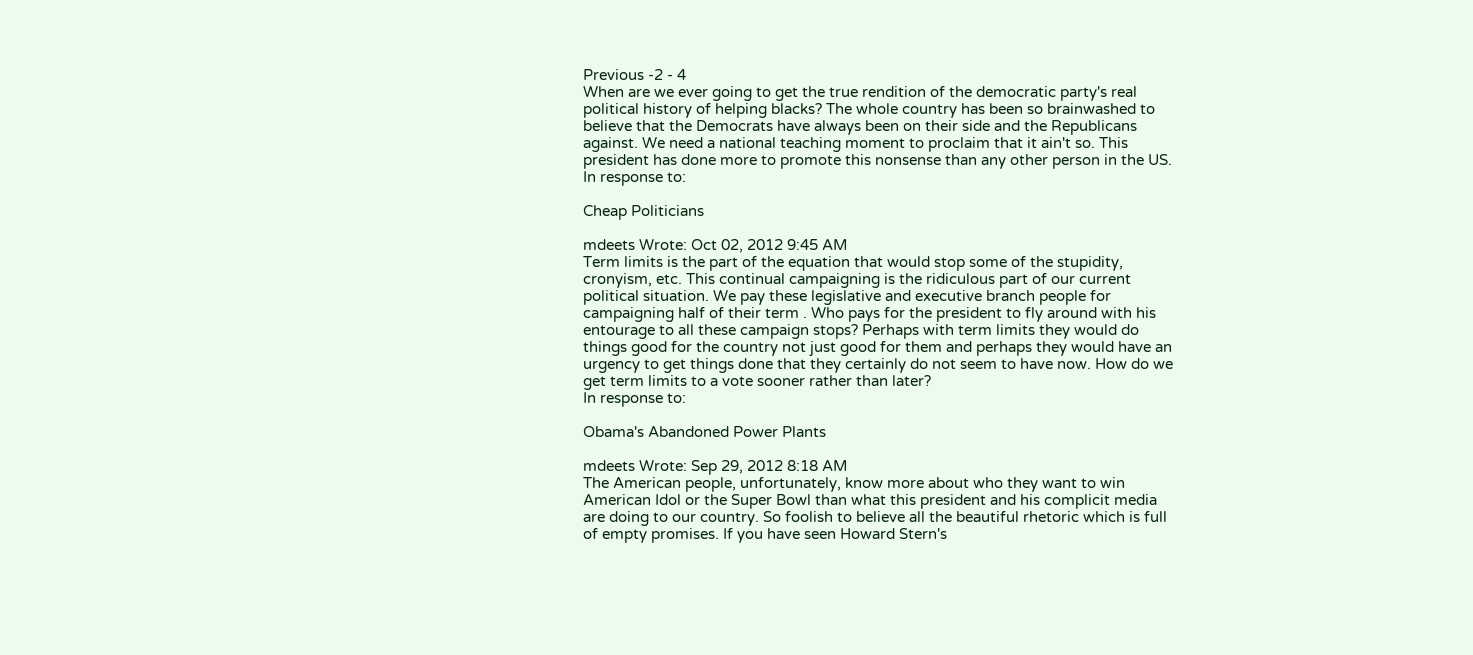Previous -2 - 4
When are we ever going to get the true rendition of the democratic party's real political history of helping blacks? The whole country has been so brainwashed to believe that the Democrats have always been on their side and the Republicans against. We need a national teaching moment to proclaim that it ain't so. This president has done more to promote this nonsense than any other person in the US.
In response to:

Cheap Politicians

mdeets Wrote: Oct 02, 2012 9:45 AM
Term limits is the part of the equation that would stop some of the stupidity, cronyism, etc. This continual campaigning is the ridiculous part of our current political situation. We pay these legislative and executive branch people for campaigning half of their term . Who pays for the president to fly around with his entourage to all these campaign stops? Perhaps with term limits they would do things good for the country not just good for them and perhaps they would have an urgency to get things done that they certainly do not seem to have now. How do we get term limits to a vote sooner rather than later?
In response to:

Obama's Abandoned Power Plants

mdeets Wrote: Sep 29, 2012 8:18 AM
The American people, unfortunately, know more about who they want to win American Idol or the Super Bowl than what this president and his complicit media are doing to our country. So foolish to believe all the beautiful rhetoric which is full of empty promises. If you have seen Howard Stern's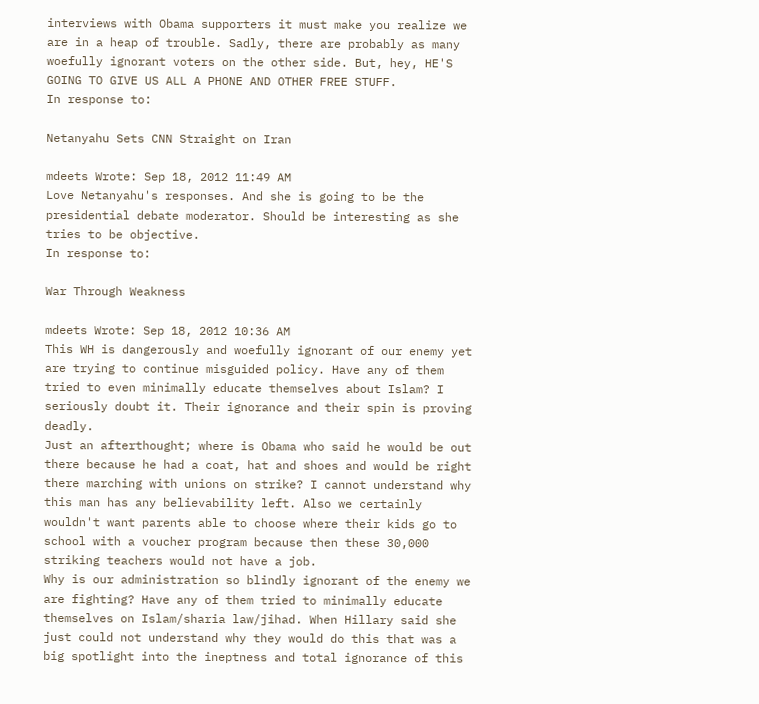interviews with Obama supporters it must make you realize we are in a heap of trouble. Sadly, there are probably as many woefully ignorant voters on the other side. But, hey, HE'S GOING TO GIVE US ALL A PHONE AND OTHER FREE STUFF.
In response to:

Netanyahu Sets CNN Straight on Iran

mdeets Wrote: Sep 18, 2012 11:49 AM
Love Netanyahu's responses. And she is going to be the presidential debate moderator. Should be interesting as she tries to be objective.
In response to:

War Through Weakness

mdeets Wrote: Sep 18, 2012 10:36 AM
This WH is dangerously and woefully ignorant of our enemy yet are trying to continue misguided policy. Have any of them tried to even minimally educate themselves about Islam? I seriously doubt it. Their ignorance and their spin is proving deadly.
Just an afterthought; where is Obama who said he would be out there because he had a coat, hat and shoes and would be right there marching with unions on strike? I cannot understand why this man has any believability left. Also we certainly wouldn't want parents able to choose where their kids go to school with a voucher program because then these 30,000 striking teachers would not have a job.
Why is our administration so blindly ignorant of the enemy we are fighting? Have any of them tried to minimally educate themselves on Islam/sharia law/jihad. When Hillary said she just could not understand why they would do this that was a big spotlight into the ineptness and total ignorance of this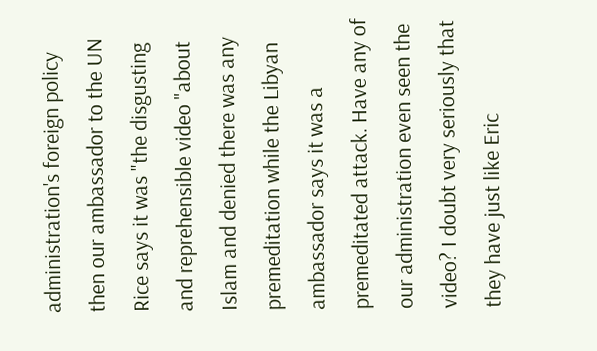administration's foreign policy then our ambassador to the UN Rice says it was "the disgusting and reprehensible video "about Islam and denied there was any premeditation while the Libyan ambassador says it was a premeditated attack. Have any of our administration even seen the video? I doubt very seriously that they have just like Eric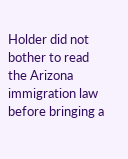Holder did not bother to read the Arizona immigration law before bringing a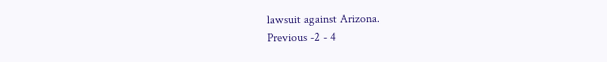lawsuit against Arizona.
Previous -2 - 4